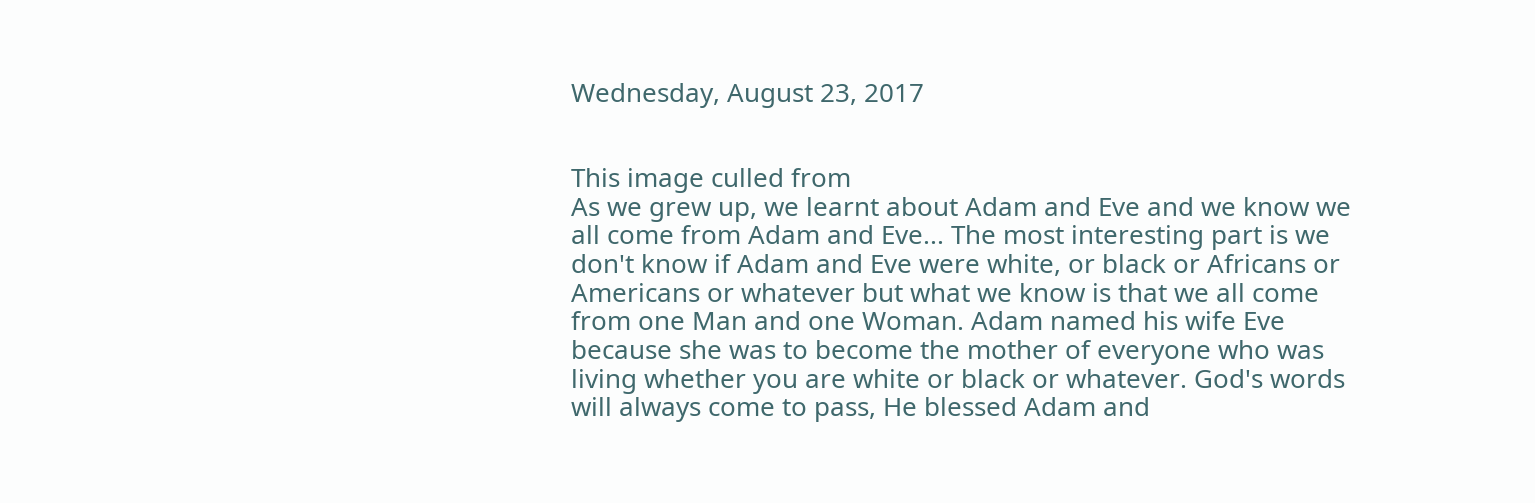Wednesday, August 23, 2017


This image culled from
As we grew up, we learnt about Adam and Eve and we know we all come from Adam and Eve... The most interesting part is we don't know if Adam and Eve were white, or black or Africans or Americans or whatever but what we know is that we all come from one Man and one Woman. Adam named his wife Eve because she was to become the mother of everyone who was living whether you are white or black or whatever. God's words will always come to pass, He blessed Adam and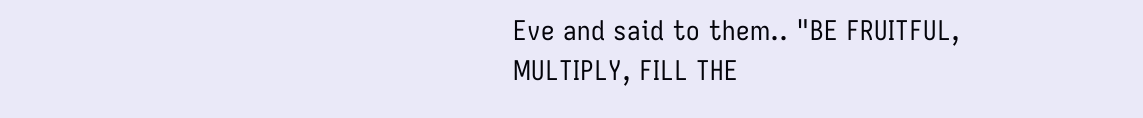Eve and said to them.. "BE FRUITFUL, MULTIPLY, FILL THE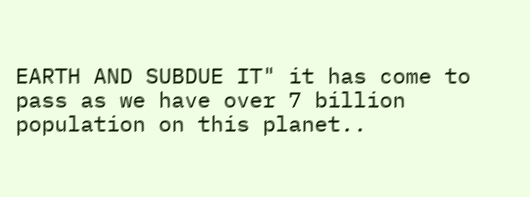EARTH AND SUBDUE IT" it has come to pass as we have over 7 billion population on this planet..